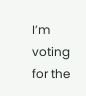I’m voting for the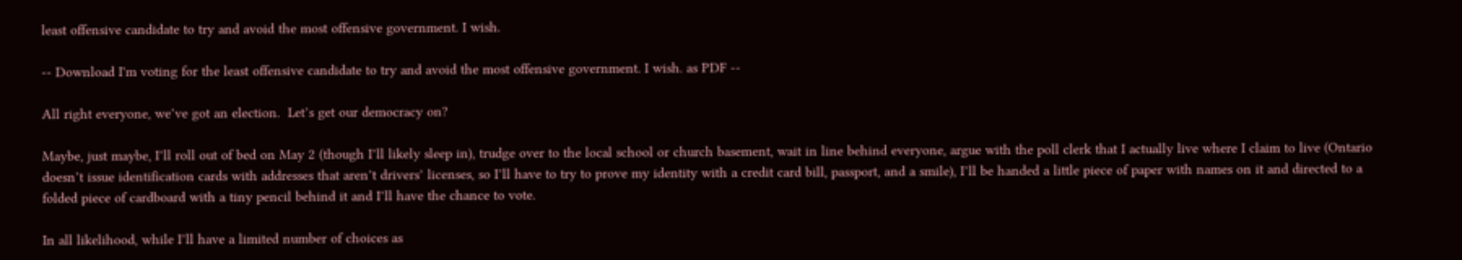least offensive candidate to try and avoid the most offensive government. I wish.

-- Download I'm voting for the least offensive candidate to try and avoid the most offensive government. I wish. as PDF --

All right everyone, we’ve got an election.  Let’s get our democracy on?

Maybe, just maybe, I’ll roll out of bed on May 2 (though I’ll likely sleep in), trudge over to the local school or church basement, wait in line behind everyone, argue with the poll clerk that I actually live where I claim to live (Ontario doesn’t issue identification cards with addresses that aren’t drivers’ licenses, so I’ll have to try to prove my identity with a credit card bill, passport, and a smile), I’ll be handed a little piece of paper with names on it and directed to a folded piece of cardboard with a tiny pencil behind it and I’ll have the chance to vote.

In all likelihood, while I’ll have a limited number of choices as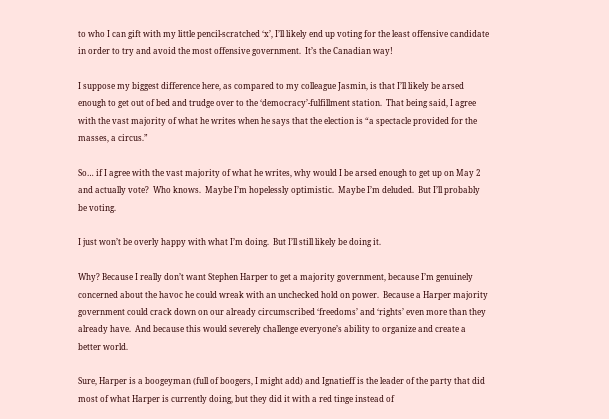to who I can gift with my little pencil-scratched ‘x’, I’ll likely end up voting for the least offensive candidate in order to try and avoid the most offensive government.  It’s the Canadian way!

I suppose my biggest difference here, as compared to my colleague Jasmin, is that I’ll likely be arsed enough to get out of bed and trudge over to the ‘democracy’-fulfillment station.  That being said, I agree with the vast majority of what he writes when he says that the election is “a spectacle provided for the masses, a circus.”

So… if I agree with the vast majority of what he writes, why would I be arsed enough to get up on May 2 and actually vote?  Who knows.  Maybe I’m hopelessly optimistic.  Maybe I’m deluded.  But I’ll probably be voting.

I just won’t be overly happy with what I’m doing.  But I’ll still likely be doing it.

Why? Because I really don’t want Stephen Harper to get a majority government, because I’m genuinely concerned about the havoc he could wreak with an unchecked hold on power.  Because a Harper majority government could crack down on our already circumscribed ‘freedoms’ and ‘rights’ even more than they already have.  And because this would severely challenge everyone’s ability to organize and create a better world.

Sure, Harper is a boogeyman (full of boogers, I might add) and Ignatieff is the leader of the party that did most of what Harper is currently doing, but they did it with a red tinge instead of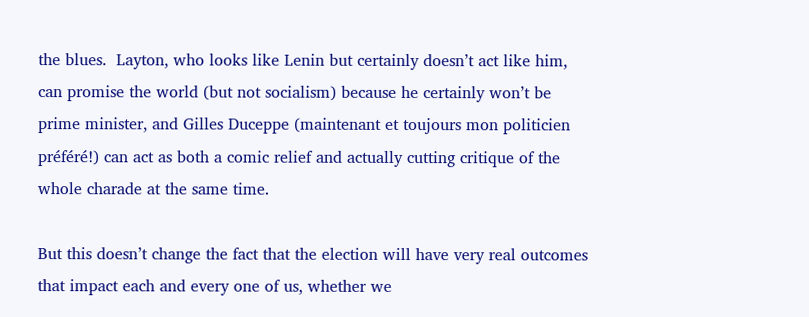the blues.  Layton, who looks like Lenin but certainly doesn’t act like him, can promise the world (but not socialism) because he certainly won’t be prime minister, and Gilles Duceppe (maintenant et toujours mon politicien préféré!) can act as both a comic relief and actually cutting critique of the whole charade at the same time.

But this doesn’t change the fact that the election will have very real outcomes that impact each and every one of us, whether we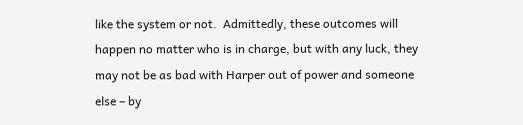like the system or not.  Admittedly, these outcomes will happen no matter who is in charge, but with any luck, they may not be as bad with Harper out of power and someone else – by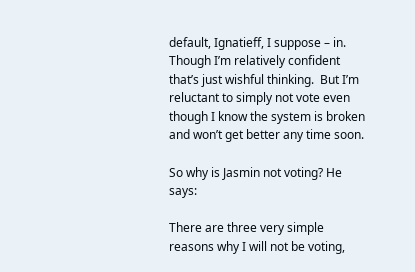default, Ignatieff, I suppose – in.  Though I’m relatively confident that’s just wishful thinking.  But I’m reluctant to simply not vote even though I know the system is broken and won’t get better any time soon.

So why is Jasmin not voting? He says:

There are three very simple reasons why I will not be voting,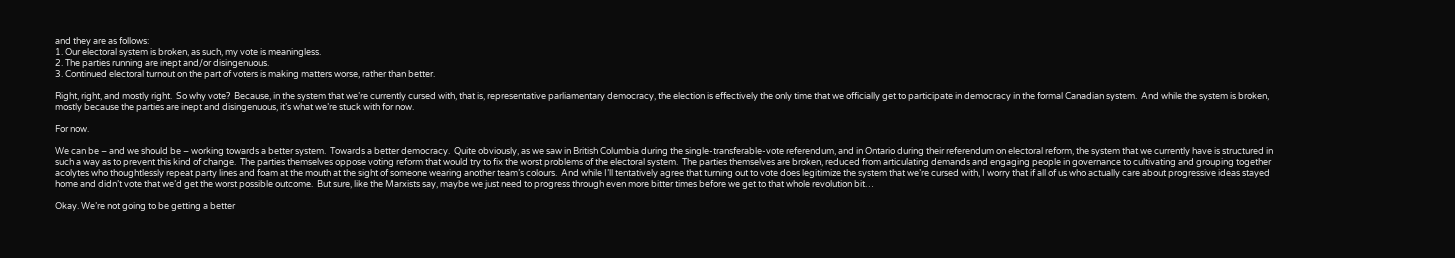and they are as follows:
1. Our electoral system is broken, as such, my vote is meaningless.
2. The parties running are inept and/or disingenuous.
3. Continued electoral turnout on the part of voters is making matters worse, rather than better.

Right, right, and mostly right.  So why vote?  Because, in the system that we’re currently cursed with, that is, representative parliamentary democracy, the election is effectively the only time that we officially get to participate in democracy in the formal Canadian system.  And while the system is broken, mostly because the parties are inept and disingenuous, it’s what we’re stuck with for now.

For now.

We can be – and we should be – working towards a better system.  Towards a better democracy.  Quite obviously, as we saw in British Columbia during the single-transferable-vote referendum, and in Ontario during their referendum on electoral reform, the system that we currently have is structured in such a way as to prevent this kind of change.  The parties themselves oppose voting reform that would try to fix the worst problems of the electoral system.  The parties themselves are broken, reduced from articulating demands and engaging people in governance to cultivating and grouping together acolytes who thoughtlessly repeat party lines and foam at the mouth at the sight of someone wearing another team’s colours.  And while I’ll tentatively agree that turning out to vote does legitimize the system that we’re cursed with, I worry that if all of us who actually care about progressive ideas stayed home and didn’t vote that we’d get the worst possible outcome.  But sure, like the Marxists say, maybe we just need to progress through even more bitter times before we get to that whole revolution bit…

Okay. We’re not going to be getting a better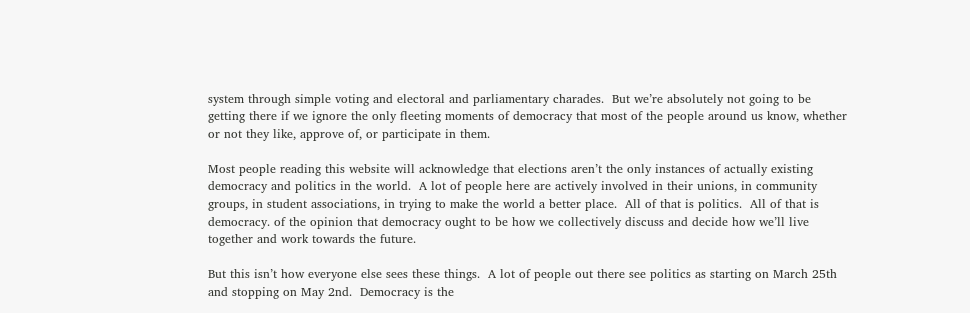system through simple voting and electoral and parliamentary charades.  But we’re absolutely not going to be getting there if we ignore the only fleeting moments of democracy that most of the people around us know, whether or not they like, approve of, or participate in them.

Most people reading this website will acknowledge that elections aren’t the only instances of actually existing democracy and politics in the world.  A lot of people here are actively involved in their unions, in community groups, in student associations, in trying to make the world a better place.  All of that is politics.  All of that is democracy. of the opinion that democracy ought to be how we collectively discuss and decide how we’ll live together and work towards the future.

But this isn’t how everyone else sees these things.  A lot of people out there see politics as starting on March 25th and stopping on May 2nd.  Democracy is the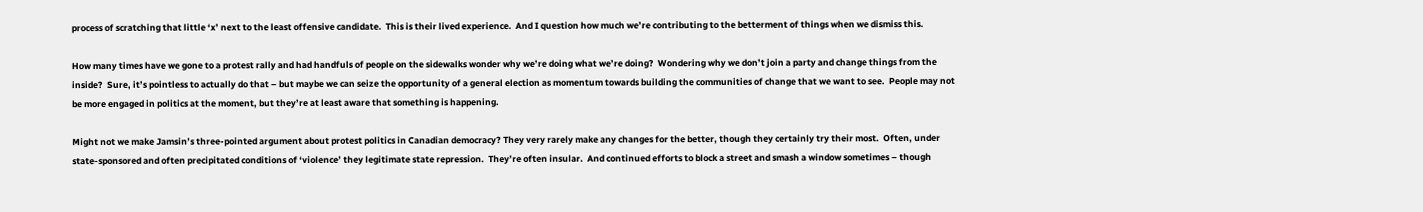process of scratching that little ‘x’ next to the least offensive candidate.  This is their lived experience.  And I question how much we’re contributing to the betterment of things when we dismiss this.

How many times have we gone to a protest rally and had handfuls of people on the sidewalks wonder why we’re doing what we’re doing?  Wondering why we don’t join a party and change things from the inside?  Sure, it’s pointless to actually do that – but maybe we can seize the opportunity of a general election as momentum towards building the communities of change that we want to see.  People may not be more engaged in politics at the moment, but they’re at least aware that something is happening.

Might not we make Jamsin’s three-pointed argument about protest politics in Canadian democracy? They very rarely make any changes for the better, though they certainly try their most.  Often, under state-sponsored and often precipitated conditions of ‘violence’ they legitimate state repression.  They’re often insular.  And continued efforts to block a street and smash a window sometimes – though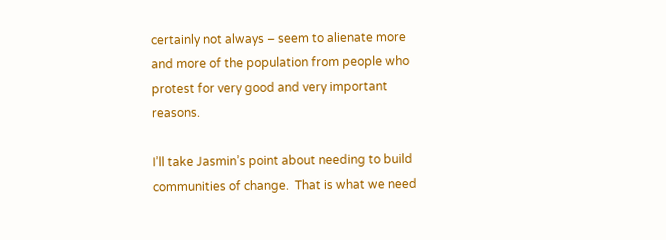certainly not always – seem to alienate more and more of the population from people who protest for very good and very important reasons.

I’ll take Jasmin’s point about needing to build communities of change.  That is what we need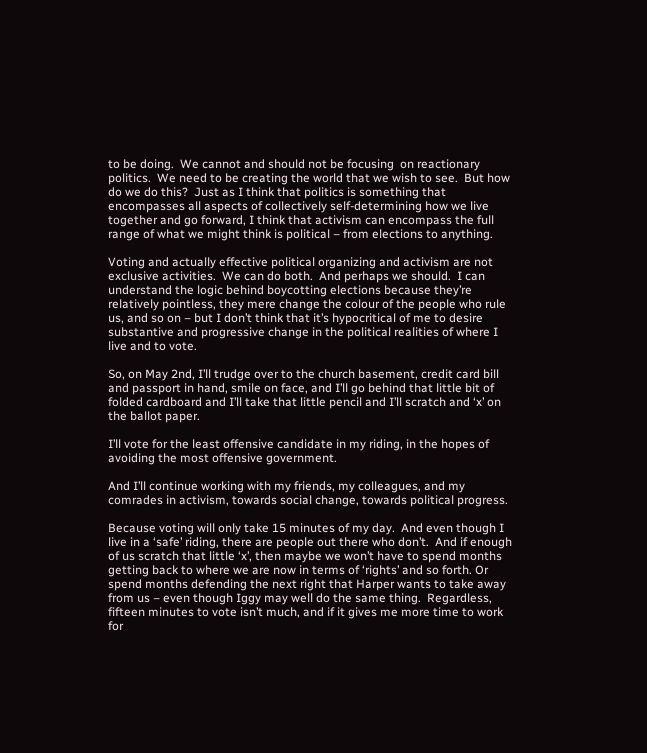to be doing.  We cannot and should not be focusing  on reactionary politics.  We need to be creating the world that we wish to see.  But how do we do this?  Just as I think that politics is something that encompasses all aspects of collectively self-determining how we live together and go forward, I think that activism can encompass the full range of what we might think is political – from elections to anything.

Voting and actually effective political organizing and activism are not exclusive activities.  We can do both.  And perhaps we should.  I can understand the logic behind boycotting elections because they’re relatively pointless, they mere change the colour of the people who rule us, and so on – but I don’t think that it’s hypocritical of me to desire substantive and progressive change in the political realities of where I live and to vote.

So, on May 2nd, I’ll trudge over to the church basement, credit card bill and passport in hand, smile on face, and I’ll go behind that little bit of folded cardboard and I’ll take that little pencil and I’ll scratch and ‘x’ on the ballot paper.

I’ll vote for the least offensive candidate in my riding, in the hopes of avoiding the most offensive government.

And I’ll continue working with my friends, my colleagues, and my comrades in activism, towards social change, towards political progress.

Because voting will only take 15 minutes of my day.  And even though I live in a ‘safe’ riding, there are people out there who don’t.  And if enough of us scratch that little ‘x’, then maybe we won’t have to spend months getting back to where we are now in terms of ‘rights’ and so forth. Or spend months defending the next right that Harper wants to take away from us – even though Iggy may well do the same thing.  Regardless, fifteen minutes to vote isn’t much, and if it gives me more time to work for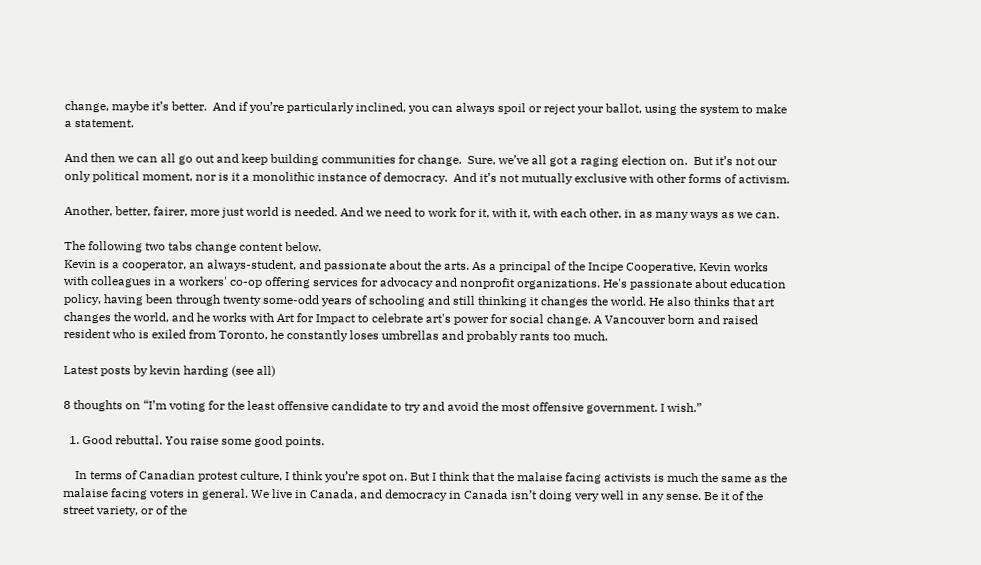change, maybe it’s better.  And if you’re particularly inclined, you can always spoil or reject your ballot, using the system to make a statement.

And then we can all go out and keep building communities for change.  Sure, we’ve all got a raging election on.  But it’s not our only political moment, nor is it a monolithic instance of democracy.  And it’s not mutually exclusive with other forms of activism.

Another, better, fairer, more just world is needed. And we need to work for it, with it, with each other, in as many ways as we can.

The following two tabs change content below.
Kevin is a cooperator, an always-student, and passionate about the arts. As a principal of the Incipe Cooperative, Kevin works with colleagues in a workers' co-op offering services for advocacy and nonprofit organizations. He's passionate about education policy, having been through twenty some-odd years of schooling and still thinking it changes the world. He also thinks that art changes the world, and he works with Art for Impact to celebrate art's power for social change. A Vancouver born and raised resident who is exiled from Toronto, he constantly loses umbrellas and probably rants too much.

Latest posts by kevin harding (see all)

8 thoughts on “I’m voting for the least offensive candidate to try and avoid the most offensive government. I wish.”

  1. Good rebuttal. You raise some good points.

    In terms of Canadian protest culture, I think you’re spot on. But I think that the malaise facing activists is much the same as the malaise facing voters in general. We live in Canada, and democracy in Canada isn’t doing very well in any sense. Be it of the street variety, or of the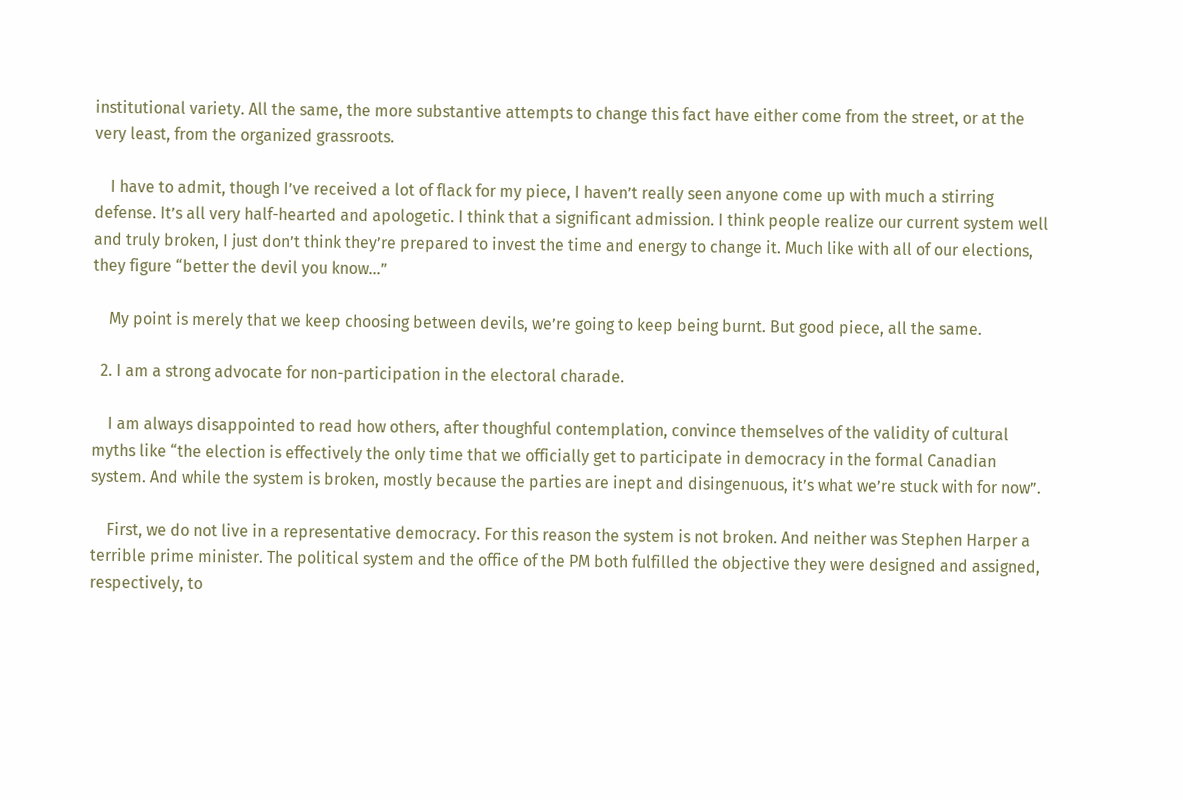institutional variety. All the same, the more substantive attempts to change this fact have either come from the street, or at the very least, from the organized grassroots.

    I have to admit, though I’ve received a lot of flack for my piece, I haven’t really seen anyone come up with much a stirring defense. It’s all very half-hearted and apologetic. I think that a significant admission. I think people realize our current system well and truly broken, I just don’t think they’re prepared to invest the time and energy to change it. Much like with all of our elections, they figure “better the devil you know…”

    My point is merely that we keep choosing between devils, we’re going to keep being burnt. But good piece, all the same.

  2. I am a strong advocate for non-participation in the electoral charade.

    I am always disappointed to read how others, after thoughful contemplation, convince themselves of the validity of cultural myths like “the election is effectively the only time that we officially get to participate in democracy in the formal Canadian system. And while the system is broken, mostly because the parties are inept and disingenuous, it’s what we’re stuck with for now”.

    First, we do not live in a representative democracy. For this reason the system is not broken. And neither was Stephen Harper a terrible prime minister. The political system and the office of the PM both fulfilled the objective they were designed and assigned, respectively, to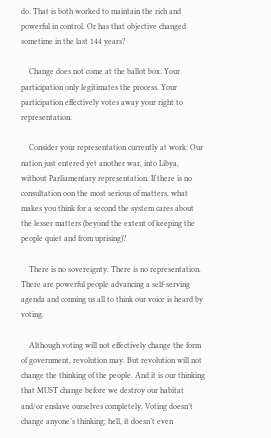do. That is both worked to maintain the rich and powerful in control. Or has that objective changed sometime in the last 144 years?

    Change does not come at the ballot box. Your participation only legitimates the process. Your participation effectively votes away your right to representation.

    Consider your representation currently at work: Our nation just entered yet another war, into Libya, without Parliamentary representation. If there is no consultation oon the most serious of matters, what makes you think for a second the system cares about the lesser matters (beyond the extent of keeping the people quiet and from uprising)?

    There is no sovereignty. There is no representation. There are powerful people advancing a self-serving agenda and conning us all to think our voice is heard by voting.

    Although voting will not effectively change the form of government, revolution may. But revolution will not change the thinking of the people. And it is our thinking that MUST change before we destroy our habitat and/or enslave ourselves completely. Voting doesn’t change anyone’s thinking; hell, it doesn’t even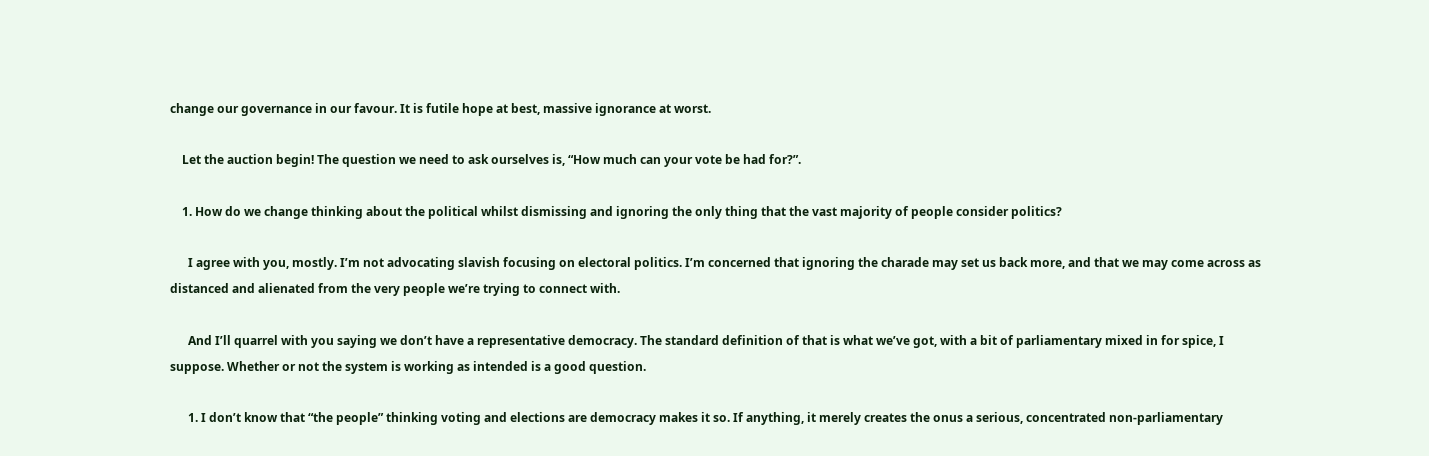change our governance in our favour. It is futile hope at best, massive ignorance at worst.

    Let the auction begin! The question we need to ask ourselves is, “How much can your vote be had for?”.

    1. How do we change thinking about the political whilst dismissing and ignoring the only thing that the vast majority of people consider politics?

      I agree with you, mostly. I’m not advocating slavish focusing on electoral politics. I’m concerned that ignoring the charade may set us back more, and that we may come across as distanced and alienated from the very people we’re trying to connect with.

      And I’ll quarrel with you saying we don’t have a representative democracy. The standard definition of that is what we’ve got, with a bit of parliamentary mixed in for spice, I suppose. Whether or not the system is working as intended is a good question.

      1. I don’t know that “the people” thinking voting and elections are democracy makes it so. If anything, it merely creates the onus a serious, concentrated non-parliamentary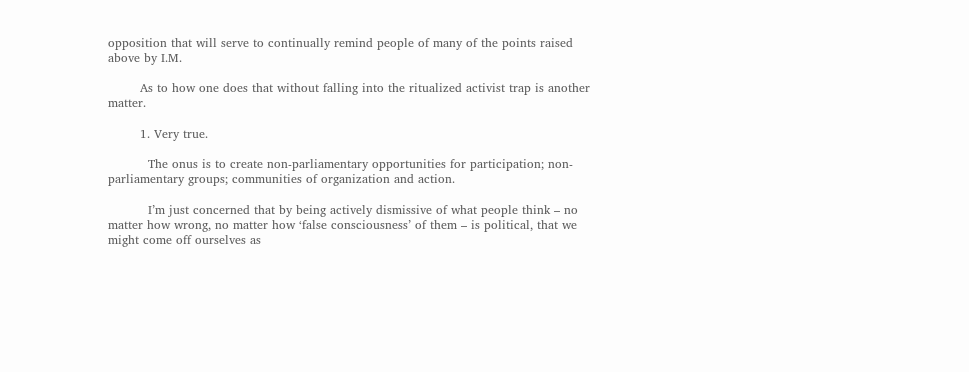opposition that will serve to continually remind people of many of the points raised above by I.M.

        As to how one does that without falling into the ritualized activist trap is another matter.

        1. Very true.

          The onus is to create non-parliamentary opportunities for participation; non-parliamentary groups; communities of organization and action.

          I’m just concerned that by being actively dismissive of what people think – no matter how wrong, no matter how ‘false consciousness’ of them – is political, that we might come off ourselves as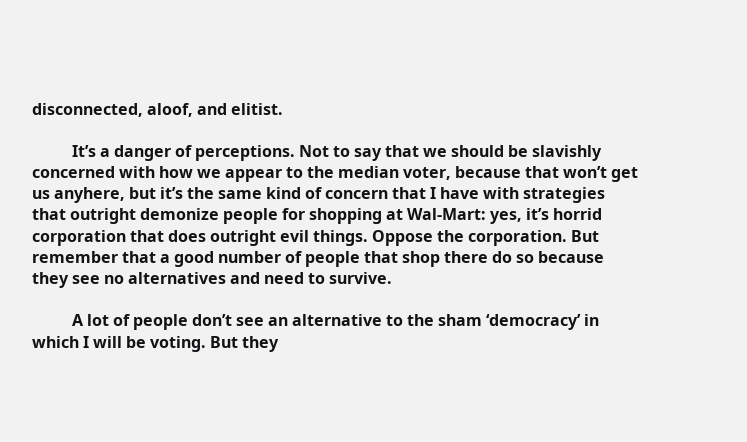disconnected, aloof, and elitist.

          It’s a danger of perceptions. Not to say that we should be slavishly concerned with how we appear to the median voter, because that won’t get us anyhere, but it’s the same kind of concern that I have with strategies that outright demonize people for shopping at Wal-Mart: yes, it’s horrid corporation that does outright evil things. Oppose the corporation. But remember that a good number of people that shop there do so because they see no alternatives and need to survive.

          A lot of people don’t see an alternative to the sham ‘democracy’ in which I will be voting. But they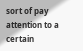sort of pay attention to a certain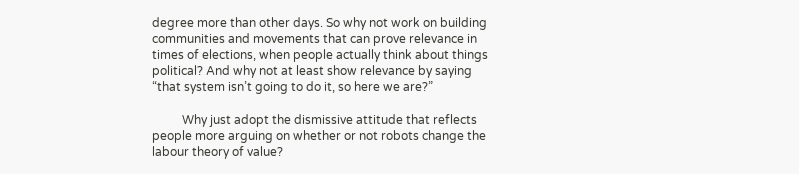degree more than other days. So why not work on building communities and movements that can prove relevance in times of elections, when people actually think about things political? And why not at least show relevance by saying “that system isn’t going to do it, so here we are?”

          Why just adopt the dismissive attitude that reflects people more arguing on whether or not robots change the labour theory of value?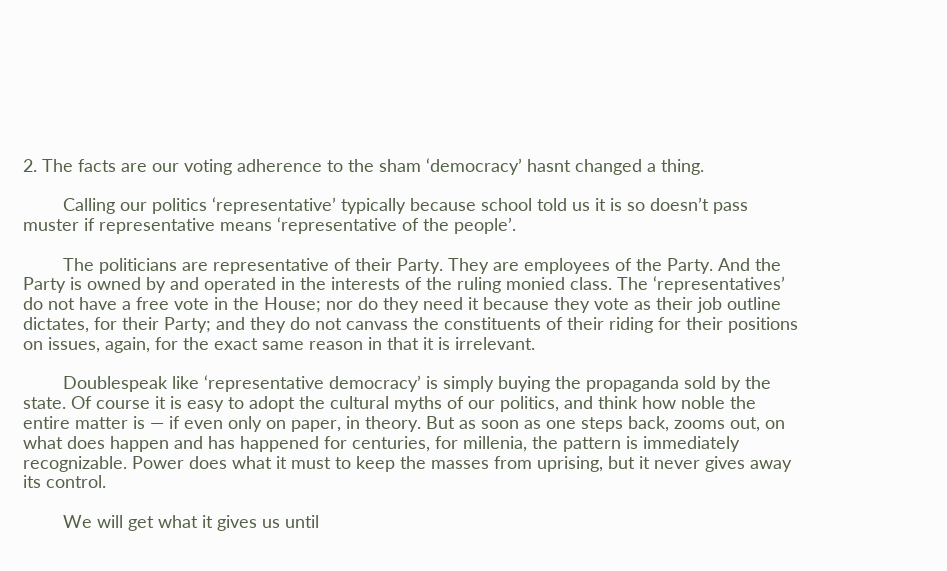2. The facts are our voting adherence to the sham ‘democracy’ hasnt changed a thing.

        Calling our politics ‘representative’ typically because school told us it is so doesn’t pass muster if representative means ‘representative of the people’.

        The politicians are representative of their Party. They are employees of the Party. And the Party is owned by and operated in the interests of the ruling monied class. The ‘representatives’ do not have a free vote in the House; nor do they need it because they vote as their job outline dictates, for their Party; and they do not canvass the constituents of their riding for their positions on issues, again, for the exact same reason in that it is irrelevant.

        Doublespeak like ‘representative democracy’ is simply buying the propaganda sold by the state. Of course it is easy to adopt the cultural myths of our politics, and think how noble the entire matter is — if even only on paper, in theory. But as soon as one steps back, zooms out, on what does happen and has happened for centuries, for millenia, the pattern is immediately recognizable. Power does what it must to keep the masses from uprising, but it never gives away its control.

        We will get what it gives us until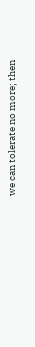we can tolerate no more; then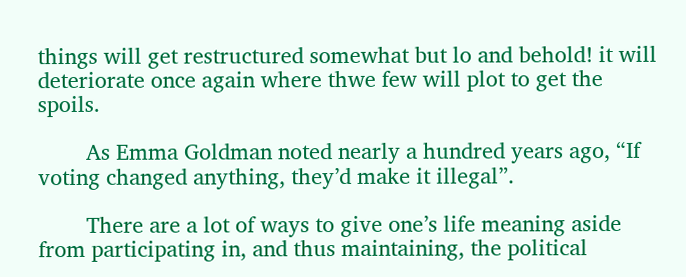things will get restructured somewhat but lo and behold! it will deteriorate once again where thwe few will plot to get the spoils.

        As Emma Goldman noted nearly a hundred years ago, “If voting changed anything, they’d make it illegal”.

        There are a lot of ways to give one’s life meaning aside from participating in, and thus maintaining, the political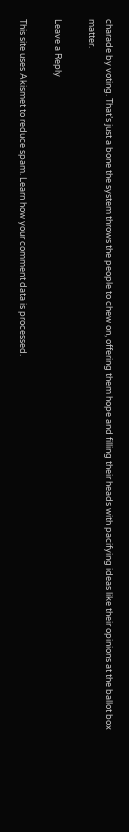charade by voting. That’s just a bone the system throws the people to chew on, offering them hope and filling their heads with pacifying ideas like their opinions at the ballot box matter.

Leave a Reply

This site uses Akismet to reduce spam. Learn how your comment data is processed.